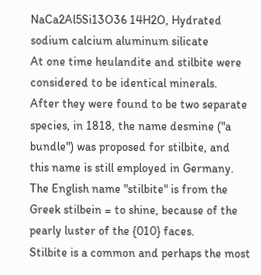NaCa2Al5Si13O36 14H2O, Hydrated sodium calcium aluminum silicate
At one time heulandite and stilbite were considered to be identical minerals.  After they were found to be two separate species, in 1818, the name desmine ("a bundle") was proposed for stilbite, and this name is still employed in Germany.  The English name "stilbite" is from the Greek stilbein = to shine, because of the pearly luster of the {010} faces.
Stilbite is a common and perhaps the most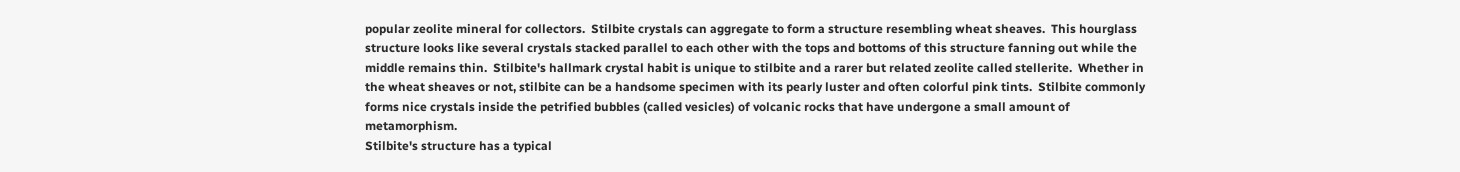popular zeolite mineral for collectors.  Stilbite crystals can aggregate to form a structure resembling wheat sheaves.  This hourglass structure looks like several crystals stacked parallel to each other with the tops and bottoms of this structure fanning out while the middle remains thin.  Stilbite's hallmark crystal habit is unique to stilbite and a rarer but related zeolite called stellerite.  Whether in the wheat sheaves or not, stilbite can be a handsome specimen with its pearly luster and often colorful pink tints.  Stilbite commonly forms nice crystals inside the petrified bubbles (called vesicles) of volcanic rocks that have undergone a small amount of metamorphism.
Stilbite's structure has a typical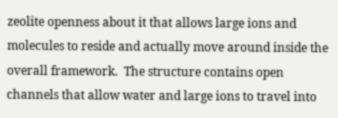zeolite openness about it that allows large ions and molecules to reside and actually move around inside the overall framework.  The structure contains open channels that allow water and large ions to travel into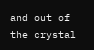and out of the crystal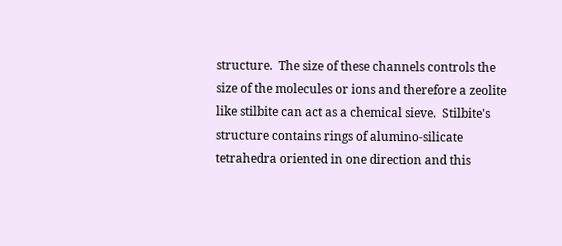structure.  The size of these channels controls the size of the molecules or ions and therefore a zeolite like stilbite can act as a chemical sieve.  Stilbite's structure contains rings of alumino-silicate tetrahedra oriented in one direction and this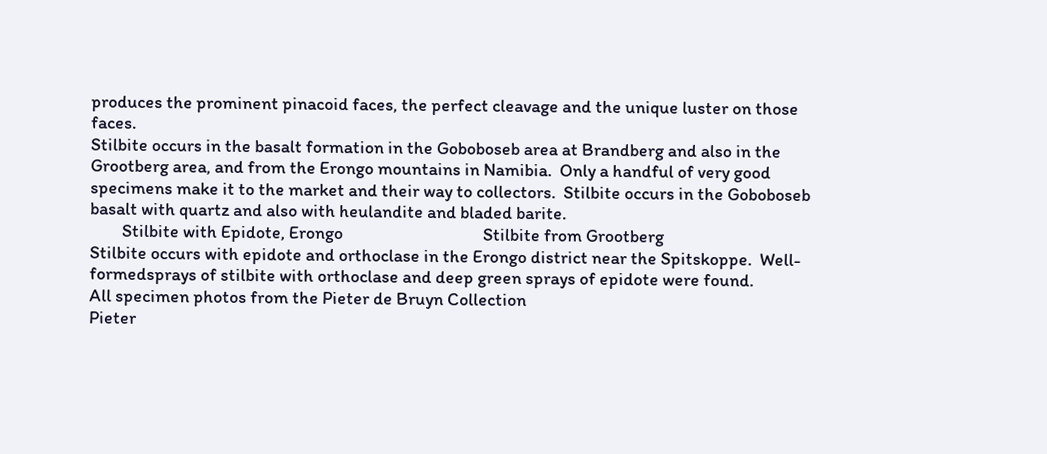produces the prominent pinacoid faces, the perfect cleavage and the unique luster on those faces.
Stilbite occurs in the basalt formation in the Goboboseb area at Brandberg and also in the Grootberg area, and from the Erongo mountains in Namibia.  Only a handful of very good specimens make it to the market and their way to collectors.  Stilbite occurs in the Goboboseb basalt with quartz and also with heulandite and bladed barite.
        Stilbite with Epidote, Erongo                                   Stilbite from Grootberg
Stilbite occurs with epidote and orthoclase in the Erongo district near the Spitskoppe.  Well-formedsprays of stilbite with orthoclase and deep green sprays of epidote were found.
All specimen photos from the Pieter de Bruyn Collection
Pieter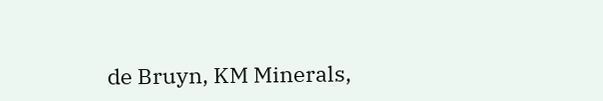de Bruyn, KM Minerals,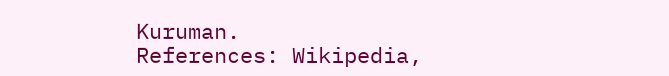Kuruman.
References: Wikipedia,